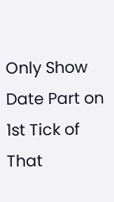Only Show Date Part on 1st Tick of That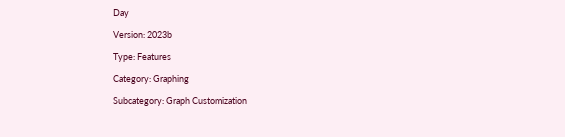Day

Version: 2023b

Type: Features

Category: Graphing

Subcategory: Graph Customization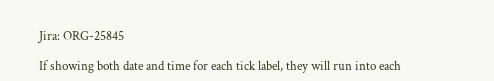Jira: ORG-25845

If showing both date and time for each tick label, they will run into each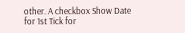other. A checkbox Show Date for 1st Tick for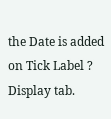the Date is added on Tick Label ? Display tab.